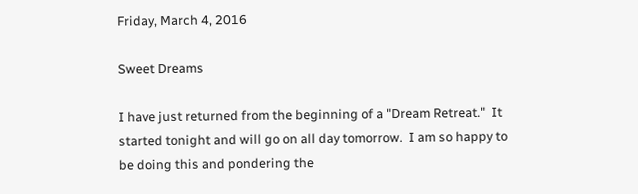Friday, March 4, 2016

Sweet Dreams

I have just returned from the beginning of a "Dream Retreat."  It started tonight and will go on all day tomorrow.  I am so happy to be doing this and pondering the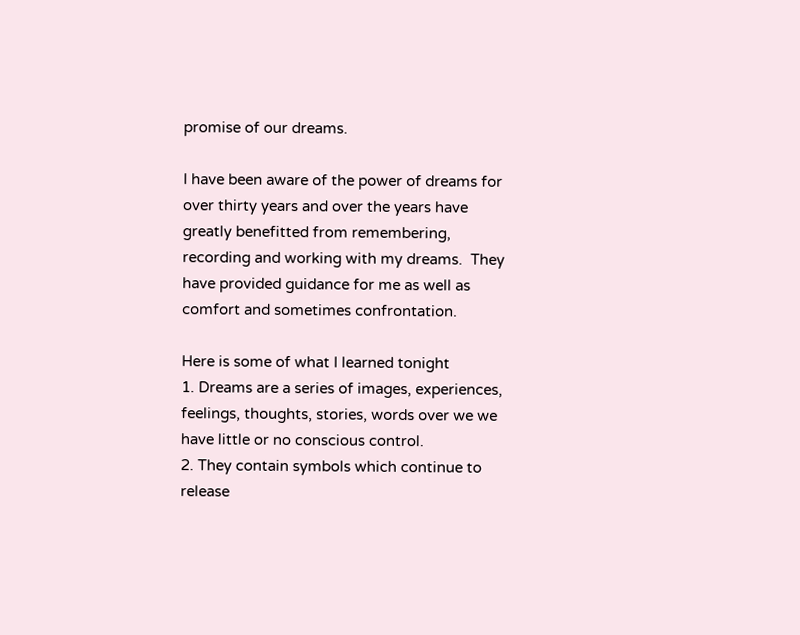promise of our dreams.

I have been aware of the power of dreams for over thirty years and over the years have greatly benefitted from remembering, recording and working with my dreams.  They have provided guidance for me as well as comfort and sometimes confrontation.

Here is some of what I learned tonight
1. Dreams are a series of images, experiences, feelings, thoughts, stories, words over we we have little or no conscious control.
2. They contain symbols which continue to release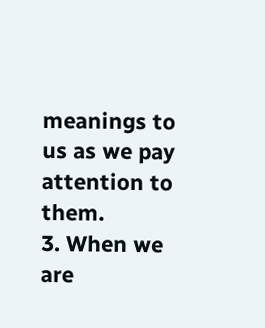meanings to us as we pay attention to them.
3. When we are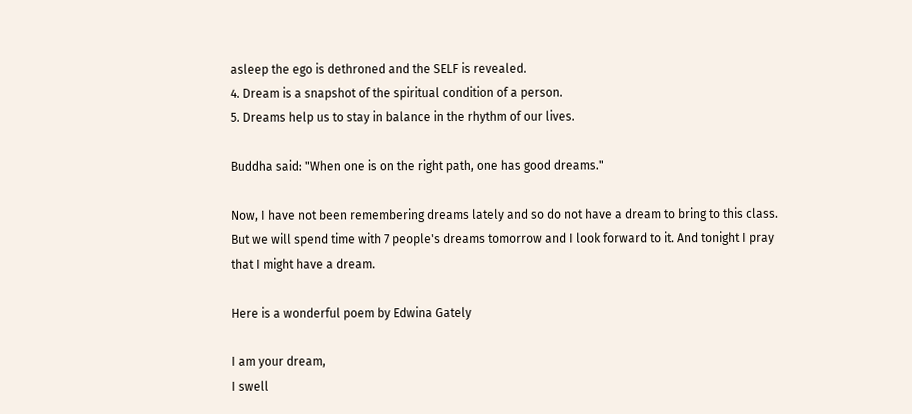asleep the ego is dethroned and the SELF is revealed.
4. Dream is a snapshot of the spiritual condition of a person.
5. Dreams help us to stay in balance in the rhythm of our lives.

Buddha said: "When one is on the right path, one has good dreams."

Now, I have not been remembering dreams lately and so do not have a dream to bring to this class.  But we will spend time with 7 people's dreams tomorrow and I look forward to it. And tonight I pray that I might have a dream.

Here is a wonderful poem by Edwina Gately

I am your dream,
I swell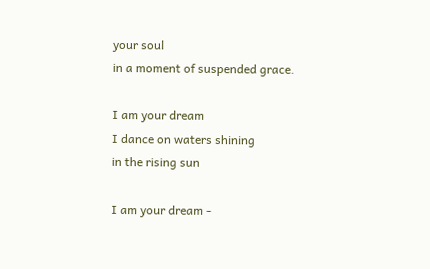your soul
in a moment of suspended grace.

I am your dream
I dance on waters shining
in the rising sun

I am your dream -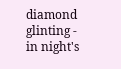diamond glinting -
in night's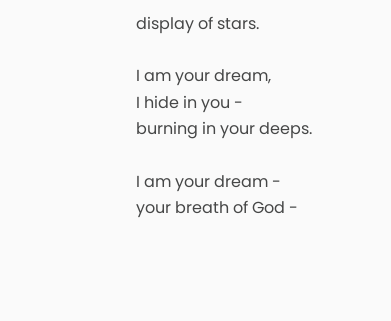display of stars.

I am your dream,
I hide in you -
burning in your deeps.

I am your dream -
your breath of God -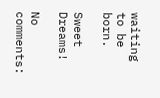waiting to be born.

Sweet Dreams!

No comments: